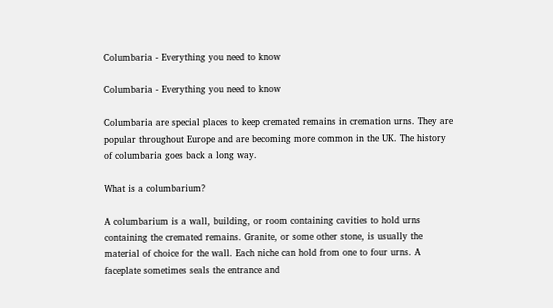Columbaria - Everything you need to know

Columbaria - Everything you need to know

Columbaria are special places to keep cremated remains in cremation urns. They are popular throughout Europe and are becoming more common in the UK. The history of columbaria goes back a long way.

What is a columbarium?

A columbarium is a wall, building, or room containing cavities to hold urns containing the cremated remains. Granite, or some other stone, is usually the material of choice for the wall. Each niche can hold from one to four urns. A faceplate sometimes seals the entrance and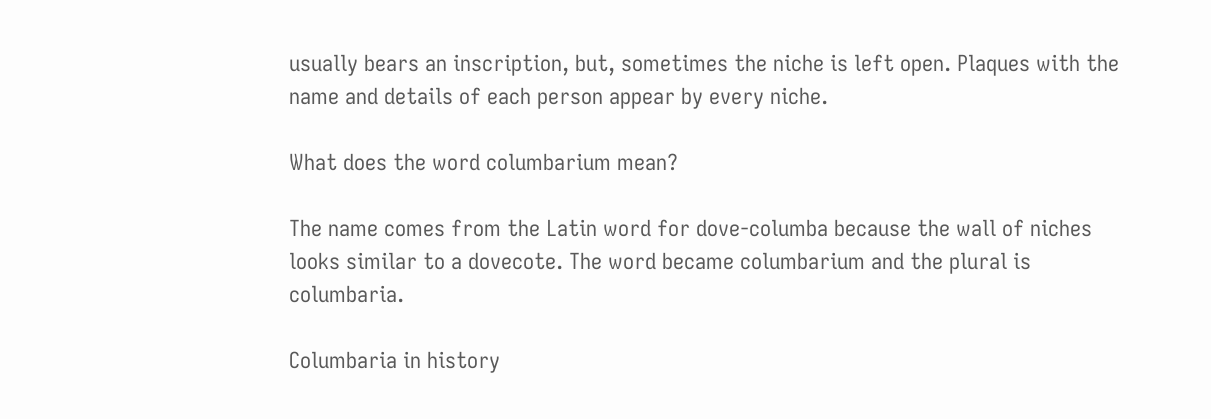usually bears an inscription, but, sometimes the niche is left open. Plaques with the name and details of each person appear by every niche.

What does the word columbarium mean?

The name comes from the Latin word for dove-columba because the wall of niches looks similar to a dovecote. The word became columbarium and the plural is columbaria.

Columbaria in history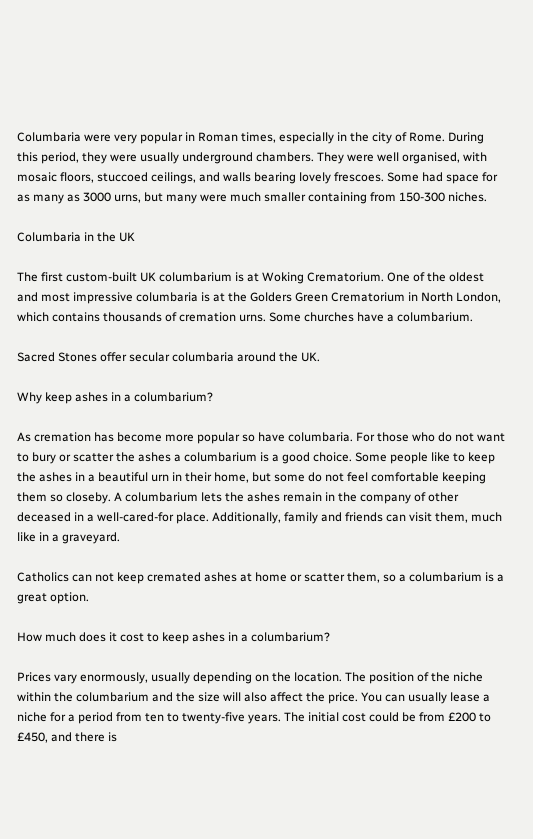Columbaria were very popular in Roman times, especially in the city of Rome. During this period, they were usually underground chambers. They were well organised, with mosaic floors, stuccoed ceilings, and walls bearing lovely frescoes. Some had space for as many as 3000 urns, but many were much smaller containing from 150-300 niches.

Columbaria in the UK

The first custom-built UK columbarium is at Woking Crematorium. One of the oldest and most impressive columbaria is at the Golders Green Crematorium in North London, which contains thousands of cremation urns. Some churches have a columbarium.

Sacred Stones offer secular columbaria around the UK.

Why keep ashes in a columbarium?

As cremation has become more popular so have columbaria. For those who do not want to bury or scatter the ashes a columbarium is a good choice. Some people like to keep the ashes in a beautiful urn in their home, but some do not feel comfortable keeping them so closeby. A columbarium lets the ashes remain in the company of other deceased in a well-cared-for place. Additionally, family and friends can visit them, much like in a graveyard.

Catholics can not keep cremated ashes at home or scatter them, so a columbarium is a great option.

How much does it cost to keep ashes in a columbarium?

Prices vary enormously, usually depending on the location. The position of the niche within the columbarium and the size will also affect the price. You can usually lease a niche for a period from ten to twenty-five years. The initial cost could be from £200 to £450, and there is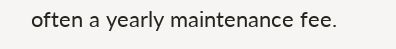often a yearly maintenance fee.